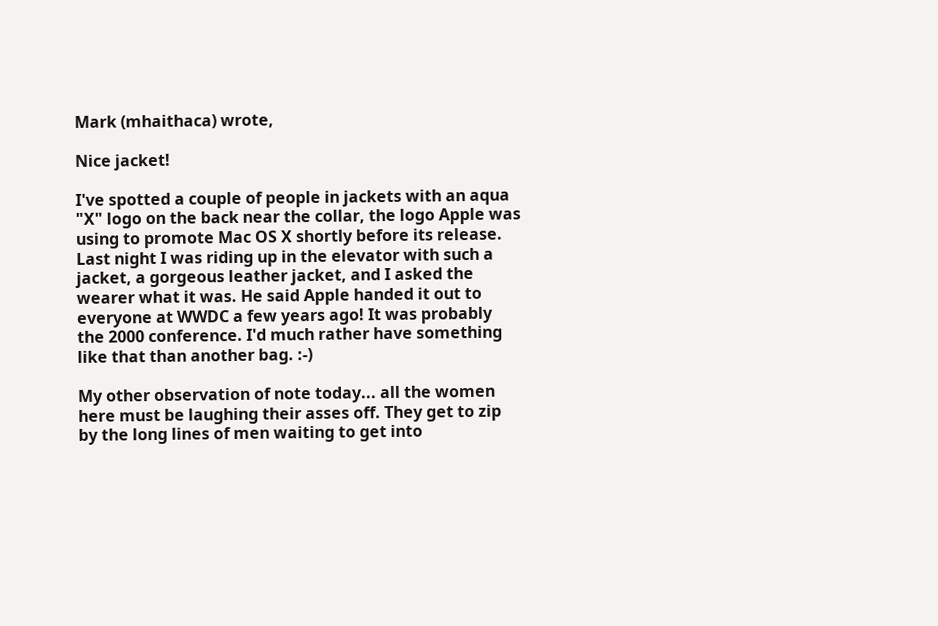Mark (mhaithaca) wrote,

Nice jacket!

I've spotted a couple of people in jackets with an aqua "X" logo on the back near the collar, the logo Apple was using to promote Mac OS X shortly before its release. Last night I was riding up in the elevator with such a jacket, a gorgeous leather jacket, and I asked the wearer what it was. He said Apple handed it out to everyone at WWDC a few years ago! It was probably the 2000 conference. I'd much rather have something like that than another bag. :-)

My other observation of note today... all the women here must be laughing their asses off. They get to zip by the long lines of men waiting to get into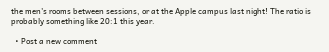the men's rooms between sessions, or at the Apple campus last night! The ratio is probably something like 20:1 this year.

  • Post a new comment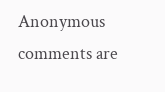Anonymous comments are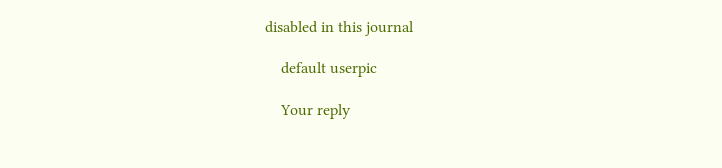disabled in this journal

    default userpic

    Your reply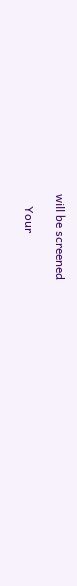will be screened

    Your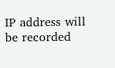IP address will be recorded